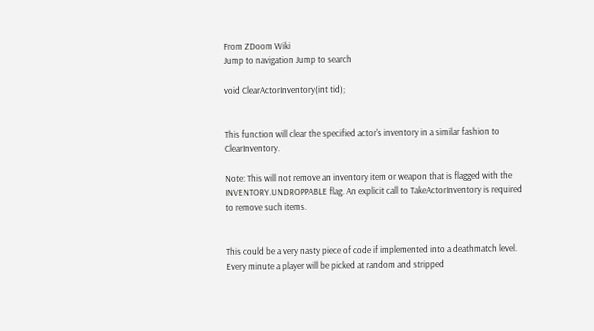From ZDoom Wiki
Jump to navigation Jump to search

void ClearActorInventory(int tid);


This function will clear the specified actor's inventory in a similar fashion to ClearInventory.

Note: This will not remove an inventory item or weapon that is flagged with the INVENTORY.UNDROPPABLE flag. An explicit call to TakeActorInventory is required to remove such items.


This could be a very nasty piece of code if implemented into a deathmatch level. Every minute a player will be picked at random and stripped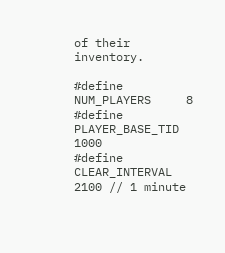of their inventory.

#define NUM_PLAYERS     8
#define PLAYER_BASE_TID 1000
#define CLEAR_INTERVAL  2100 // 1 minute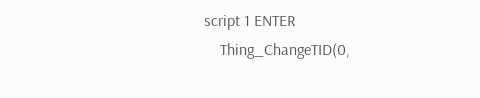script 1 ENTER
    Thing_ChangeTID(0,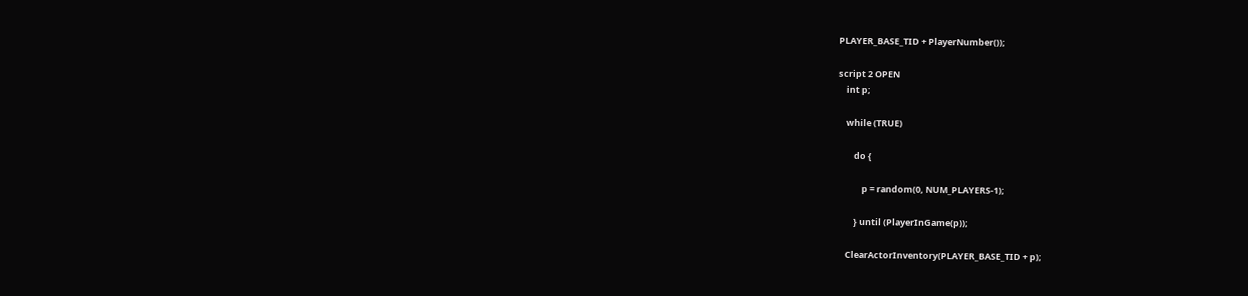PLAYER_BASE_TID + PlayerNumber());

script 2 OPEN
    int p;

    while (TRUE)

        do {

            p = random(0, NUM_PLAYERS-1);

        } until (PlayerInGame(p));

    ClearActorInventory(PLAYER_BASE_TID + p);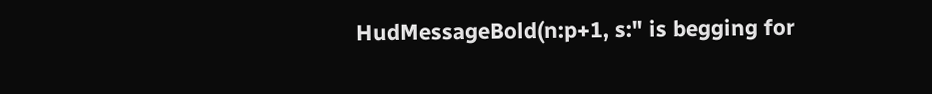HudMessageBold(n:p+1, s:" is begging for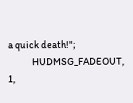a quick death!";
            HUDMSG_FADEOUT, 1,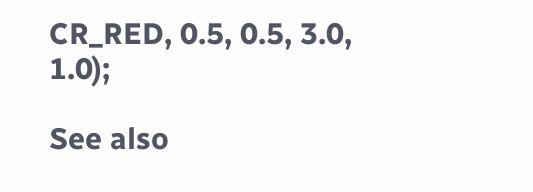CR_RED, 0.5, 0.5, 3.0, 1.0);

See also